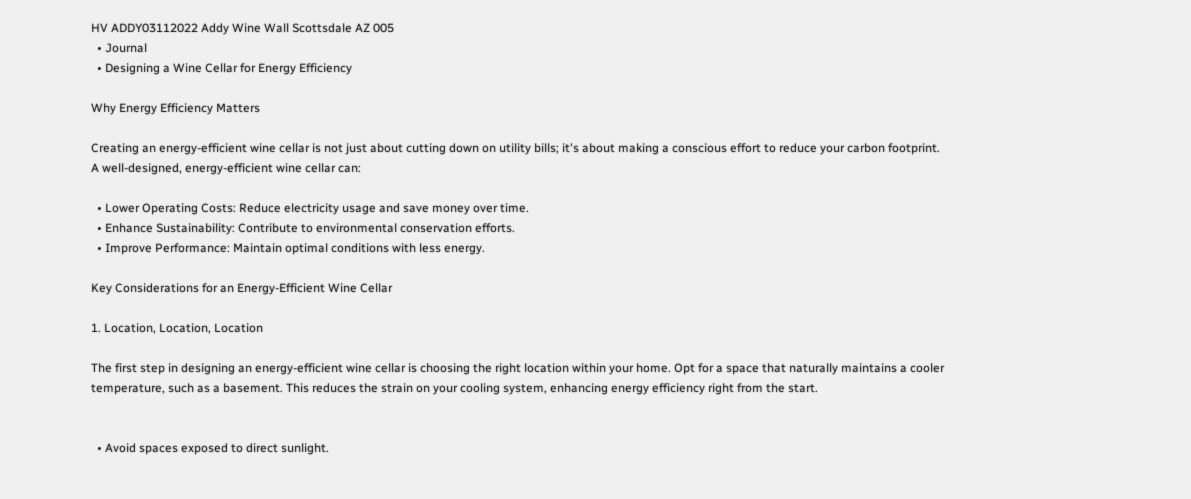HV ADDY03112022 Addy Wine Wall Scottsdale AZ 005
  • Journal
  • Designing a Wine Cellar for Energy Efficiency

Why Energy Efficiency Matters

Creating an energy-efficient wine cellar is not just about cutting down on utility bills; it's about making a conscious effort to reduce your carbon footprint. A well-designed, energy-efficient wine cellar can:

  • Lower Operating Costs: Reduce electricity usage and save money over time.
  • Enhance Sustainability: Contribute to environmental conservation efforts.
  • Improve Performance: Maintain optimal conditions with less energy.

Key Considerations for an Energy-Efficient Wine Cellar

1. Location, Location, Location

The first step in designing an energy-efficient wine cellar is choosing the right location within your home. Opt for a space that naturally maintains a cooler temperature, such as a basement. This reduces the strain on your cooling system, enhancing energy efficiency right from the start.


  • Avoid spaces exposed to direct sunlight.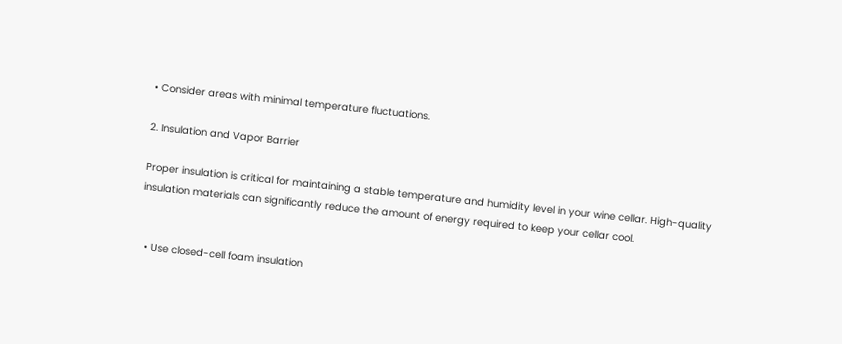• Consider areas with minimal temperature fluctuations.

2. Insulation and Vapor Barrier

Proper insulation is critical for maintaining a stable temperature and humidity level in your wine cellar. High-quality insulation materials can significantly reduce the amount of energy required to keep your cellar cool.


  • Use closed-cell foam insulation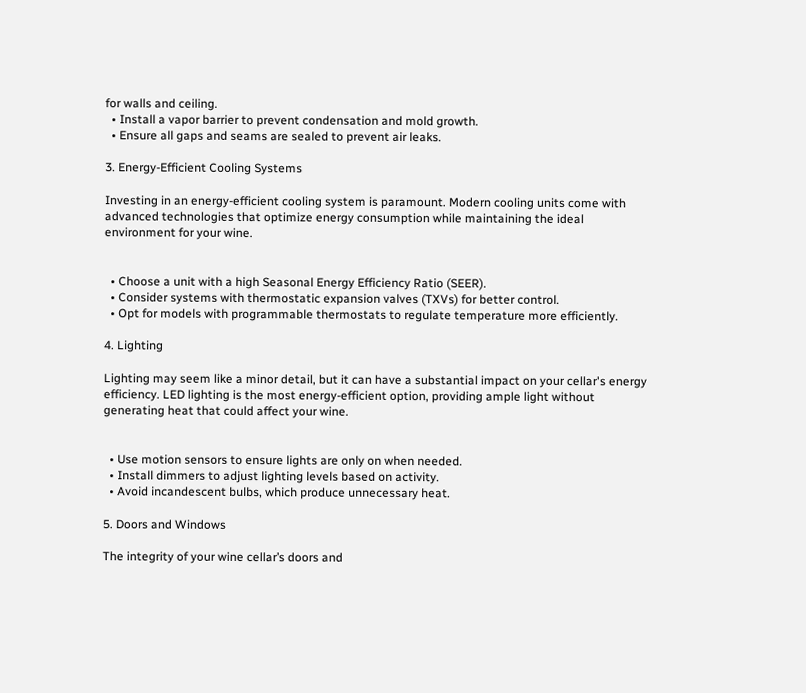for walls and ceiling.
  • Install a vapor barrier to prevent condensation and mold growth.
  • Ensure all gaps and seams are sealed to prevent air leaks.

3. Energy-Efficient Cooling Systems

Investing in an energy-efficient cooling system is paramount. Modern cooling units come with advanced technologies that optimize energy consumption while maintaining the ideal environment for your wine.


  • Choose a unit with a high Seasonal Energy Efficiency Ratio (SEER).
  • Consider systems with thermostatic expansion valves (TXVs) for better control.
  • Opt for models with programmable thermostats to regulate temperature more efficiently.

4. Lighting

Lighting may seem like a minor detail, but it can have a substantial impact on your cellar's energy efficiency. LED lighting is the most energy-efficient option, providing ample light without generating heat that could affect your wine.


  • Use motion sensors to ensure lights are only on when needed.
  • Install dimmers to adjust lighting levels based on activity.
  • Avoid incandescent bulbs, which produce unnecessary heat.

5. Doors and Windows

The integrity of your wine cellar’s doors and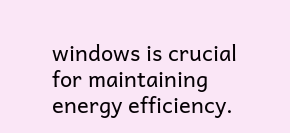windows is crucial for maintaining energy efficiency.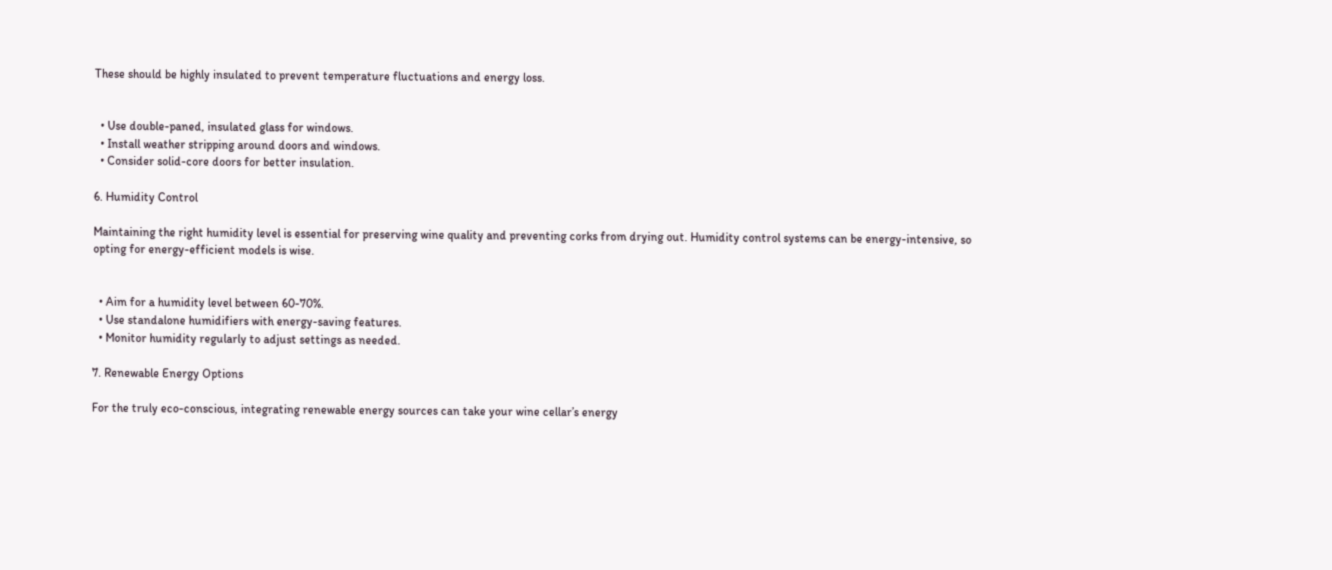These should be highly insulated to prevent temperature fluctuations and energy loss.


  • Use double-paned, insulated glass for windows.
  • Install weather stripping around doors and windows.
  • Consider solid-core doors for better insulation.

6. Humidity Control

Maintaining the right humidity level is essential for preserving wine quality and preventing corks from drying out. Humidity control systems can be energy-intensive, so opting for energy-efficient models is wise.


  • Aim for a humidity level between 60-70%.
  • Use standalone humidifiers with energy-saving features.
  • Monitor humidity regularly to adjust settings as needed.

7. Renewable Energy Options

For the truly eco-conscious, integrating renewable energy sources can take your wine cellar’s energy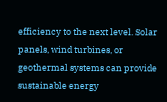efficiency to the next level. Solar panels, wind turbines, or geothermal systems can provide sustainable energy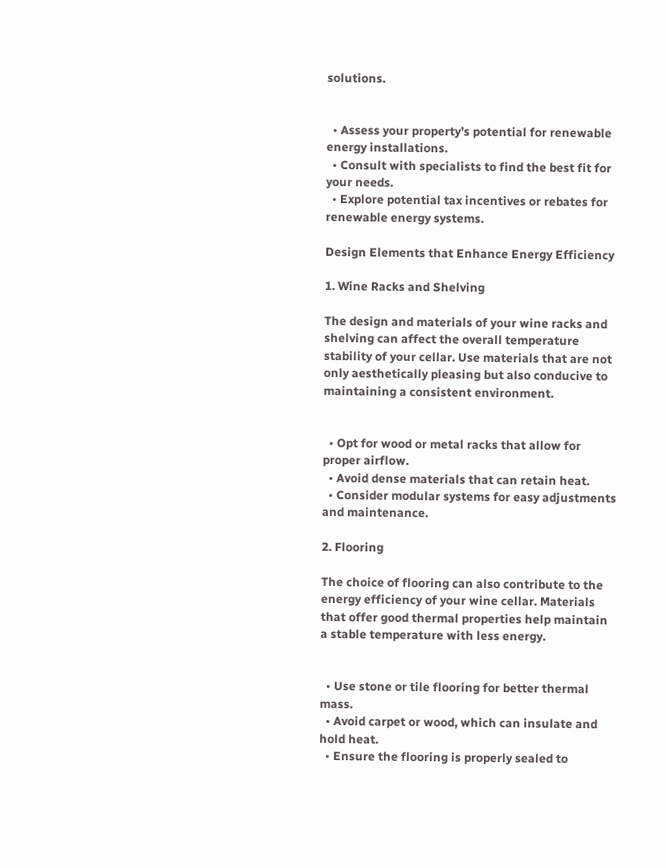solutions.


  • Assess your property’s potential for renewable energy installations.
  • Consult with specialists to find the best fit for your needs.
  • Explore potential tax incentives or rebates for renewable energy systems.

Design Elements that Enhance Energy Efficiency

1. Wine Racks and Shelving

The design and materials of your wine racks and shelving can affect the overall temperature stability of your cellar. Use materials that are not only aesthetically pleasing but also conducive to maintaining a consistent environment.


  • Opt for wood or metal racks that allow for proper airflow.
  • Avoid dense materials that can retain heat.
  • Consider modular systems for easy adjustments and maintenance.

2. Flooring

The choice of flooring can also contribute to the energy efficiency of your wine cellar. Materials that offer good thermal properties help maintain a stable temperature with less energy.


  • Use stone or tile flooring for better thermal mass.
  • Avoid carpet or wood, which can insulate and hold heat.
  • Ensure the flooring is properly sealed to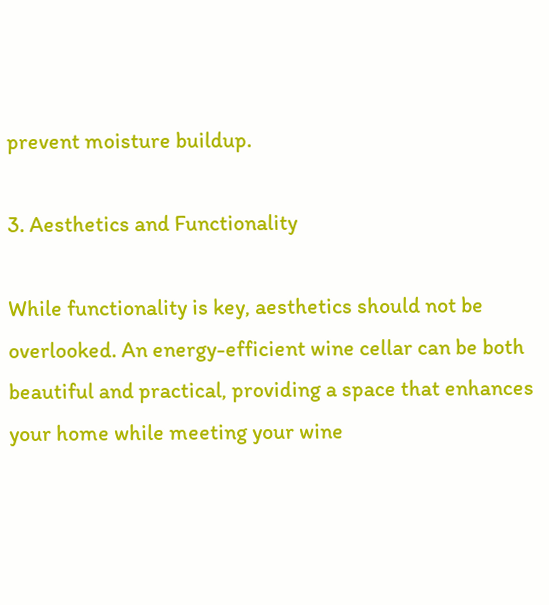prevent moisture buildup.

3. Aesthetics and Functionality

While functionality is key, aesthetics should not be overlooked. An energy-efficient wine cellar can be both beautiful and practical, providing a space that enhances your home while meeting your wine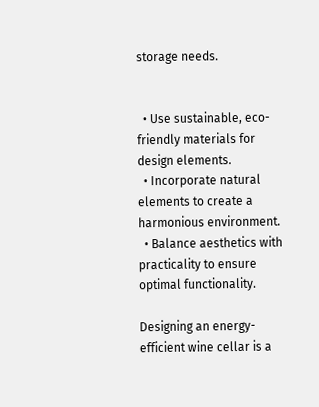storage needs.


  • Use sustainable, eco-friendly materials for design elements.
  • Incorporate natural elements to create a harmonious environment.
  • Balance aesthetics with practicality to ensure optimal functionality.

Designing an energy-efficient wine cellar is a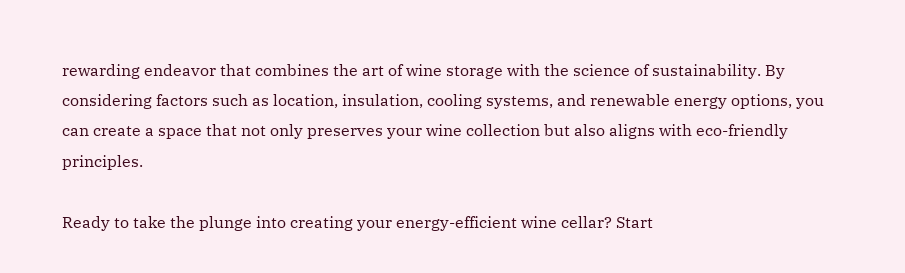rewarding endeavor that combines the art of wine storage with the science of sustainability. By considering factors such as location, insulation, cooling systems, and renewable energy options, you can create a space that not only preserves your wine collection but also aligns with eco-friendly principles.

Ready to take the plunge into creating your energy-efficient wine cellar? Start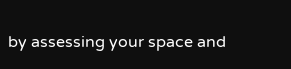by assessing your space and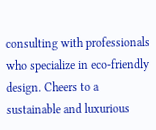consulting with professionals who specialize in eco-friendly design. Cheers to a sustainable and luxurious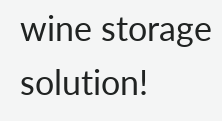wine storage solution!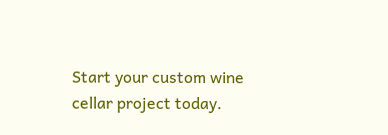Start your custom wine cellar project today.